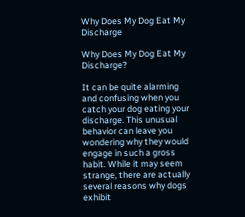Why Does My Dog Eat My Discharge

Why Does My Dog Eat My Discharge?

It can be quite alarming and confusing when you catch your dog eating your discharge. This unusual behavior can leave you wondering why they would engage in such a gross habit. While it may seem strange, there are actually several reasons why dogs exhibit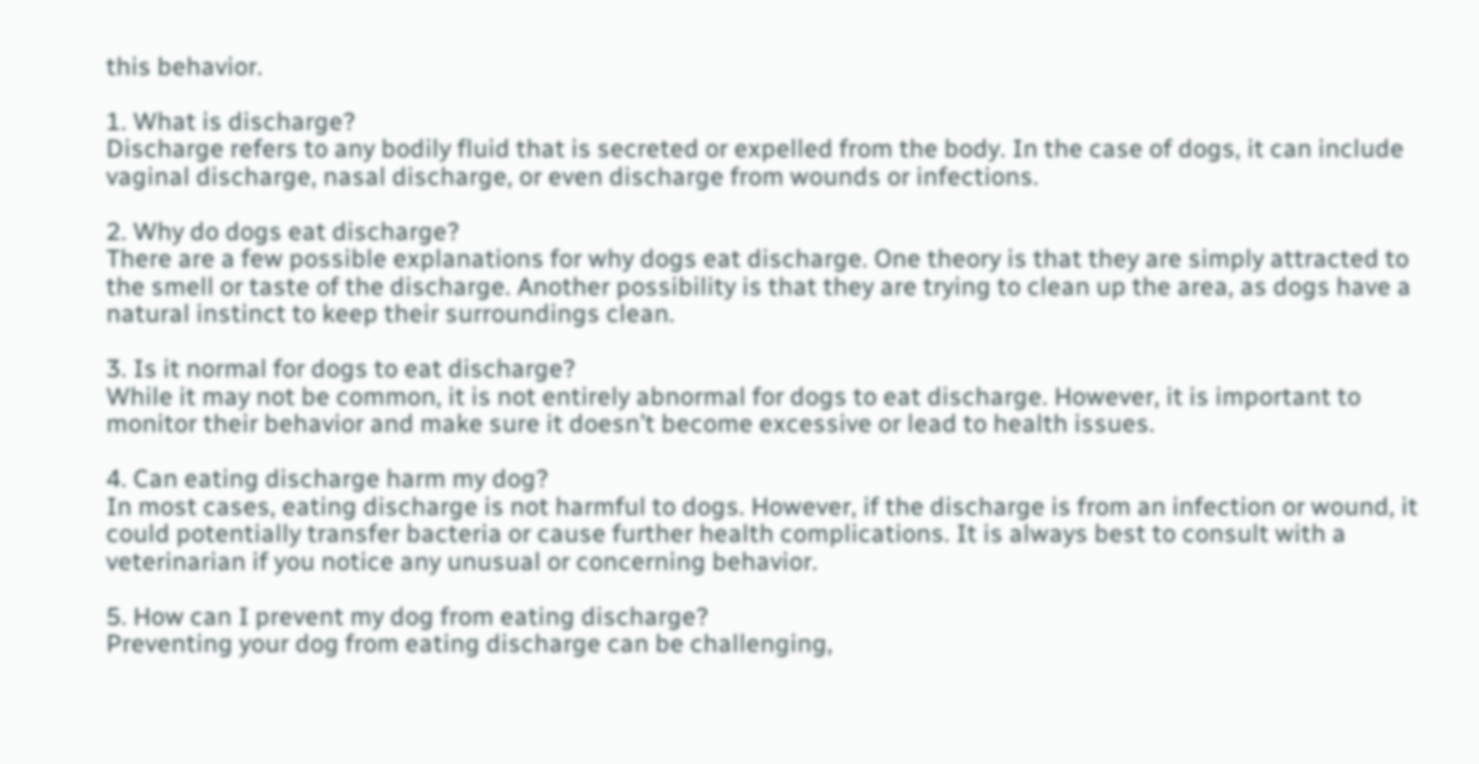this behavior.

1. What is discharge?
Discharge refers to any bodily fluid that is secreted or expelled from the body. In the case of dogs, it can include vaginal discharge, nasal discharge, or even discharge from wounds or infections.

2. Why do dogs eat discharge?
There are a few possible explanations for why dogs eat discharge. One theory is that they are simply attracted to the smell or taste of the discharge. Another possibility is that they are trying to clean up the area, as dogs have a natural instinct to keep their surroundings clean.

3. Is it normal for dogs to eat discharge?
While it may not be common, it is not entirely abnormal for dogs to eat discharge. However, it is important to monitor their behavior and make sure it doesn’t become excessive or lead to health issues.

4. Can eating discharge harm my dog?
In most cases, eating discharge is not harmful to dogs. However, if the discharge is from an infection or wound, it could potentially transfer bacteria or cause further health complications. It is always best to consult with a veterinarian if you notice any unusual or concerning behavior.

5. How can I prevent my dog from eating discharge?
Preventing your dog from eating discharge can be challenging,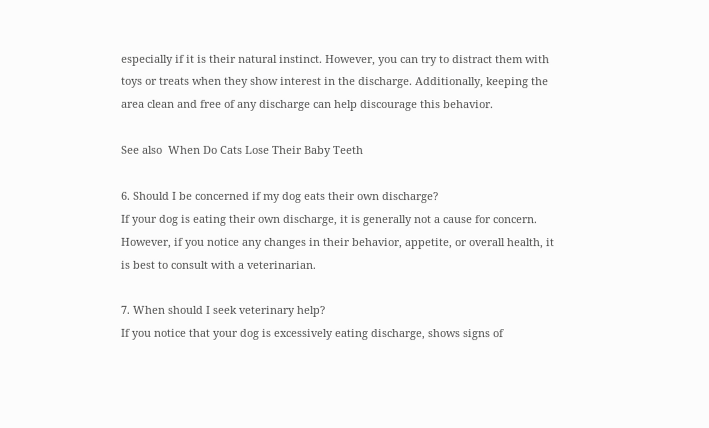especially if it is their natural instinct. However, you can try to distract them with toys or treats when they show interest in the discharge. Additionally, keeping the area clean and free of any discharge can help discourage this behavior.

See also  When Do Cats Lose Their Baby Teeth

6. Should I be concerned if my dog eats their own discharge?
If your dog is eating their own discharge, it is generally not a cause for concern. However, if you notice any changes in their behavior, appetite, or overall health, it is best to consult with a veterinarian.

7. When should I seek veterinary help?
If you notice that your dog is excessively eating discharge, shows signs of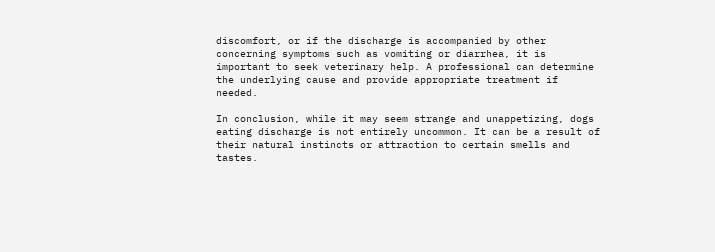discomfort, or if the discharge is accompanied by other concerning symptoms such as vomiting or diarrhea, it is important to seek veterinary help. A professional can determine the underlying cause and provide appropriate treatment if needed.

In conclusion, while it may seem strange and unappetizing, dogs eating discharge is not entirely uncommon. It can be a result of their natural instincts or attraction to certain smells and tastes.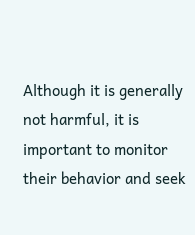Although it is generally not harmful, it is important to monitor their behavior and seek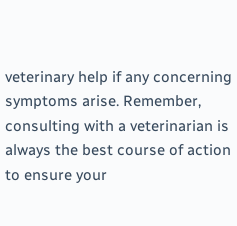veterinary help if any concerning symptoms arise. Remember, consulting with a veterinarian is always the best course of action to ensure your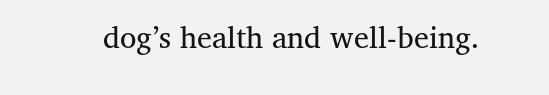dog’s health and well-being.